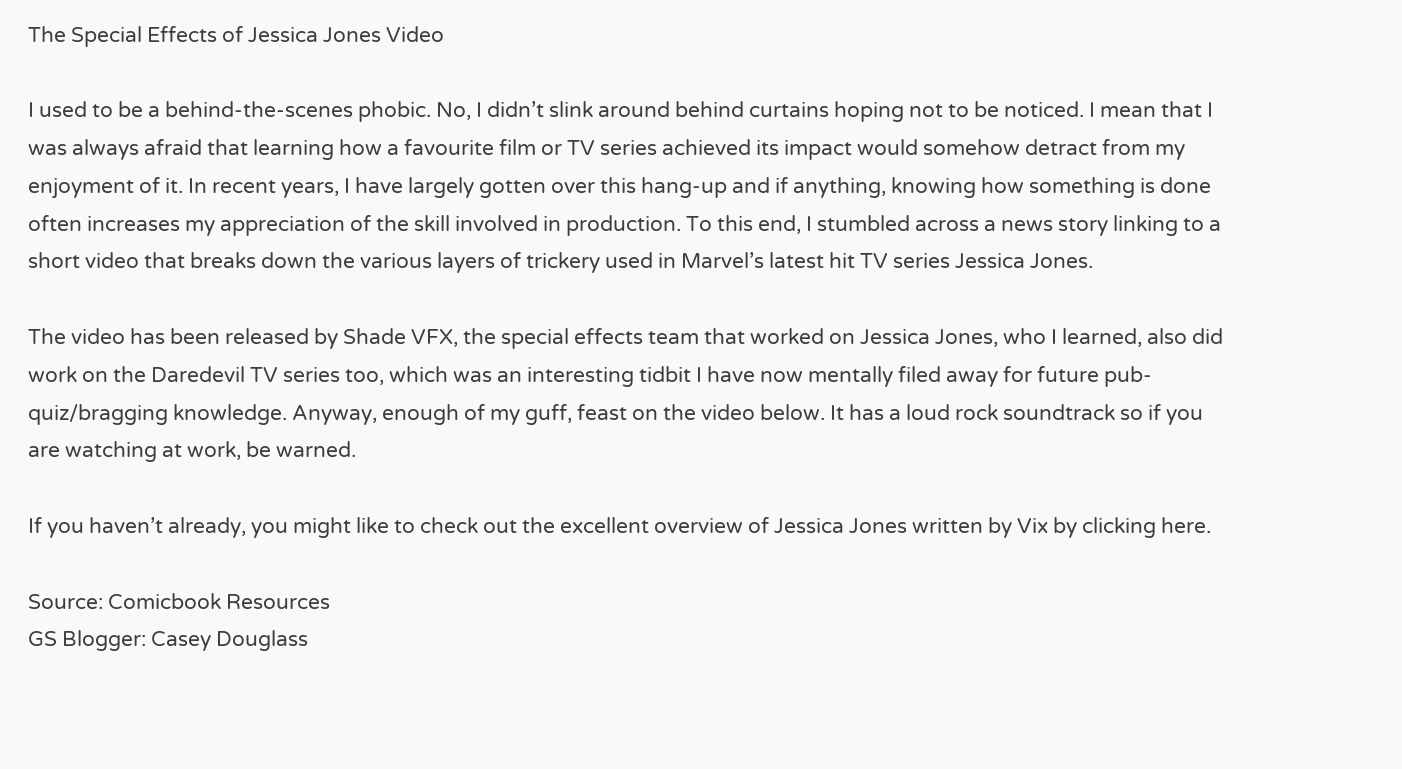The Special Effects of Jessica Jones Video

I used to be a behind-the-scenes phobic. No, I didn’t slink around behind curtains hoping not to be noticed. I mean that I was always afraid that learning how a favourite film or TV series achieved its impact would somehow detract from my enjoyment of it. In recent years, I have largely gotten over this hang-up and if anything, knowing how something is done often increases my appreciation of the skill involved in production. To this end, I stumbled across a news story linking to a short video that breaks down the various layers of trickery used in Marvel’s latest hit TV series Jessica Jones.

The video has been released by Shade VFX, the special effects team that worked on Jessica Jones, who I learned, also did work on the Daredevil TV series too, which was an interesting tidbit I have now mentally filed away for future pub-quiz/bragging knowledge. Anyway, enough of my guff, feast on the video below. It has a loud rock soundtrack so if you are watching at work, be warned.

If you haven’t already, you might like to check out the excellent overview of Jessica Jones written by Vix by clicking here.

Source: Comicbook Resources
GS Blogger: Casey Douglass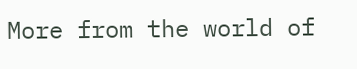More from the world of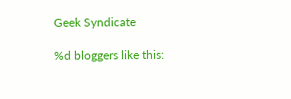Geek Syndicate

%d bloggers like this: